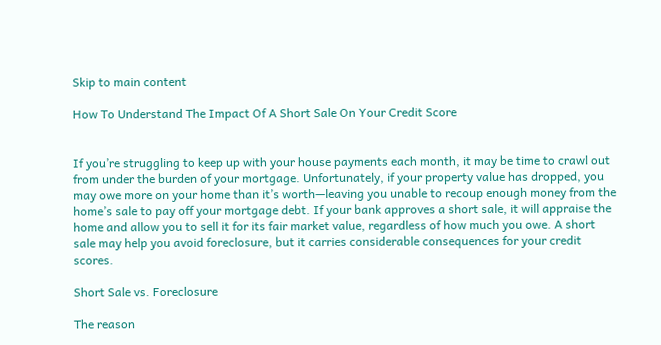Skip to main content

How To Understand The Impact Of A Short Sale On Your Credit Score


If you’re struggling to keep up with your house payments each month, it may be time to crawl out from under the burden of your mortgage. Unfortunately, if your property value has dropped, you may owe more on your home than it’s worth—leaving you unable to recoup enough money from the home’s sale to pay off your mortgage debt. If your bank approves a short sale, it will appraise the home and allow you to sell it for its fair market value, regardless of how much you owe. A short sale may help you avoid foreclosure, but it carries considerable consequences for your credit scores.

Short Sale vs. Foreclosure

The reason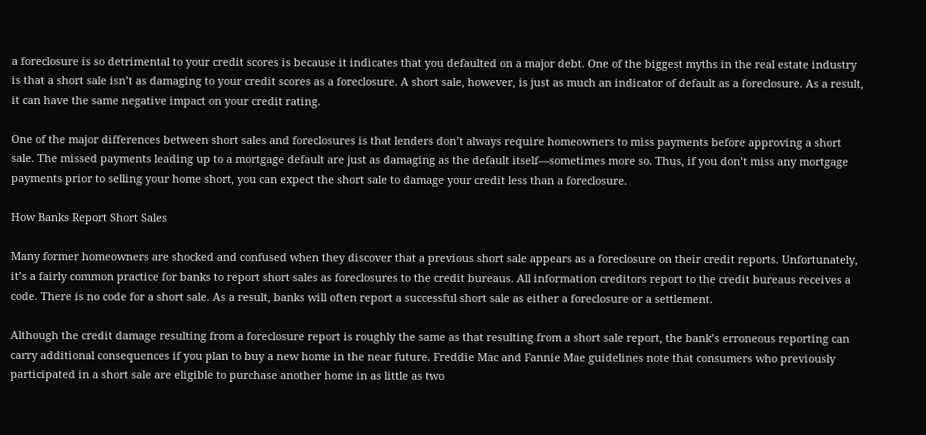a foreclosure is so detrimental to your credit scores is because it indicates that you defaulted on a major debt. One of the biggest myths in the real estate industry is that a short sale isn’t as damaging to your credit scores as a foreclosure. A short sale, however, is just as much an indicator of default as a foreclosure. As a result, it can have the same negative impact on your credit rating.

One of the major differences between short sales and foreclosures is that lenders don’t always require homeowners to miss payments before approving a short sale. The missed payments leading up to a mortgage default are just as damaging as the default itself—sometimes more so. Thus, if you don’t miss any mortgage payments prior to selling your home short, you can expect the short sale to damage your credit less than a foreclosure.

How Banks Report Short Sales

Many former homeowners are shocked and confused when they discover that a previous short sale appears as a foreclosure on their credit reports. Unfortunately, it’s a fairly common practice for banks to report short sales as foreclosures to the credit bureaus. All information creditors report to the credit bureaus receives a code. There is no code for a short sale. As a result, banks will often report a successful short sale as either a foreclosure or a settlement.

Although the credit damage resulting from a foreclosure report is roughly the same as that resulting from a short sale report, the bank’s erroneous reporting can carry additional consequences if you plan to buy a new home in the near future. Freddie Mac and Fannie Mae guidelines note that consumers who previously participated in a short sale are eligible to purchase another home in as little as two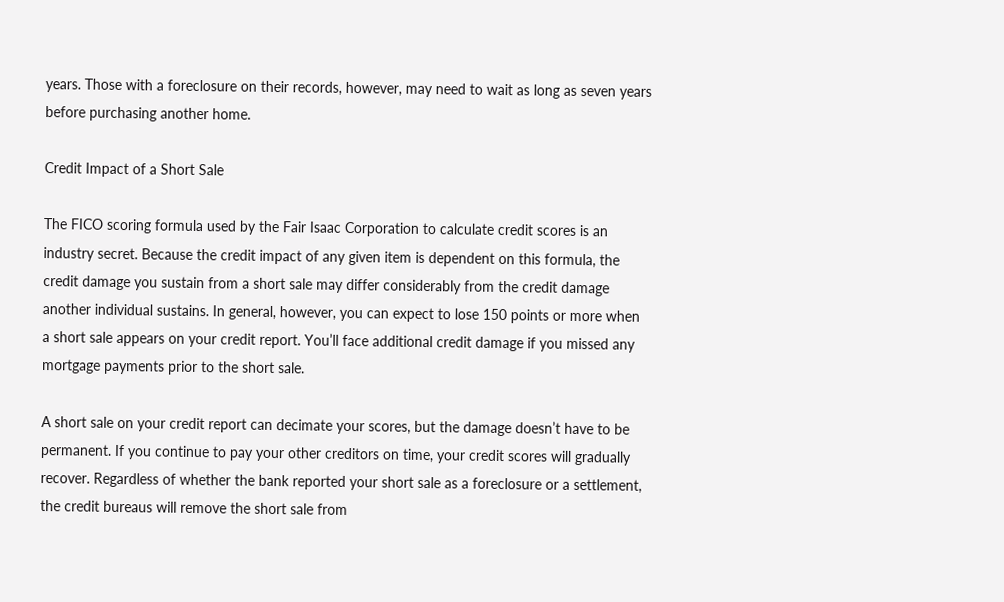years. Those with a foreclosure on their records, however, may need to wait as long as seven years before purchasing another home.

Credit Impact of a Short Sale

The FICO scoring formula used by the Fair Isaac Corporation to calculate credit scores is an industry secret. Because the credit impact of any given item is dependent on this formula, the credit damage you sustain from a short sale may differ considerably from the credit damage another individual sustains. In general, however, you can expect to lose 150 points or more when a short sale appears on your credit report. You’ll face additional credit damage if you missed any mortgage payments prior to the short sale.

A short sale on your credit report can decimate your scores, but the damage doesn’t have to be permanent. If you continue to pay your other creditors on time, your credit scores will gradually recover. Regardless of whether the bank reported your short sale as a foreclosure or a settlement, the credit bureaus will remove the short sale from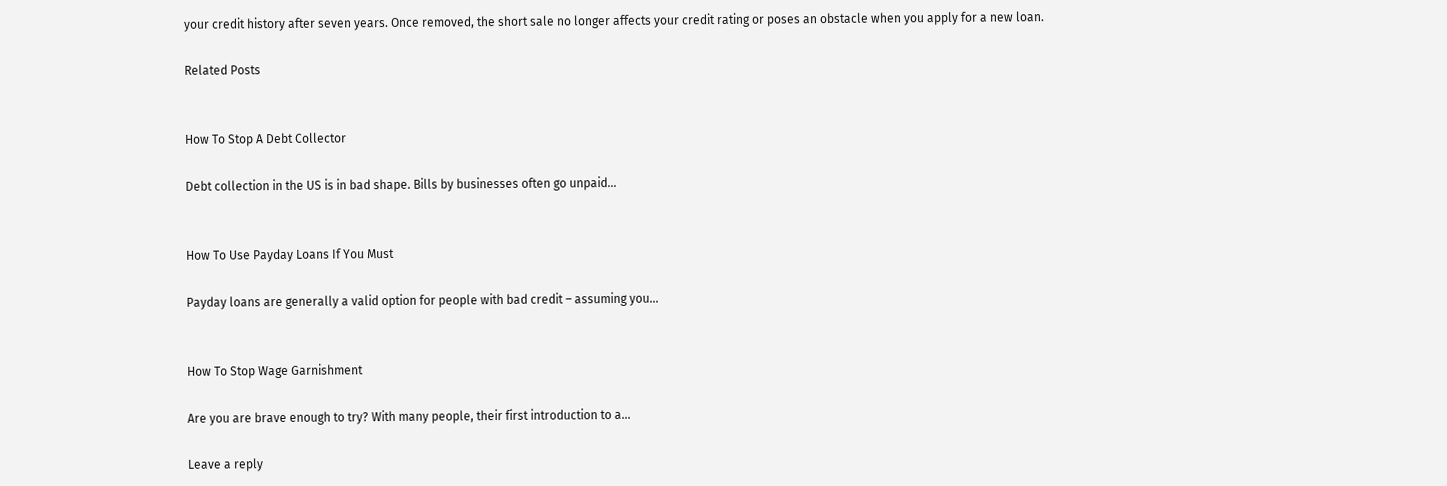your credit history after seven years. Once removed, the short sale no longer affects your credit rating or poses an obstacle when you apply for a new loan.

Related Posts


How To Stop A Debt Collector

Debt collection in the US is in bad shape. Bills by businesses often go unpaid...


How To Use Payday Loans If You Must

Payday loans are generally a valid option for people with bad credit – assuming you...


How To Stop Wage Garnishment

Are you are brave enough to try? With many people, their first introduction to a...

Leave a reply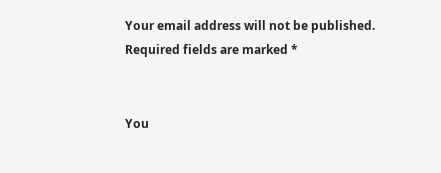Your email address will not be published. Required fields are marked *


You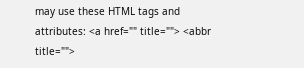may use these HTML tags and attributes: <a href="" title=""> <abbr title="">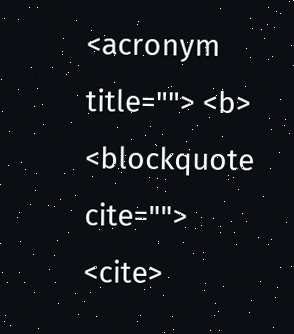<acronym title=""> <b> <blockquote cite=""> <cite>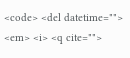<code> <del datetime=""> <em> <i> <q cite="">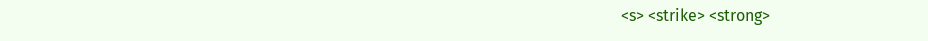<s> <strike> <strong>